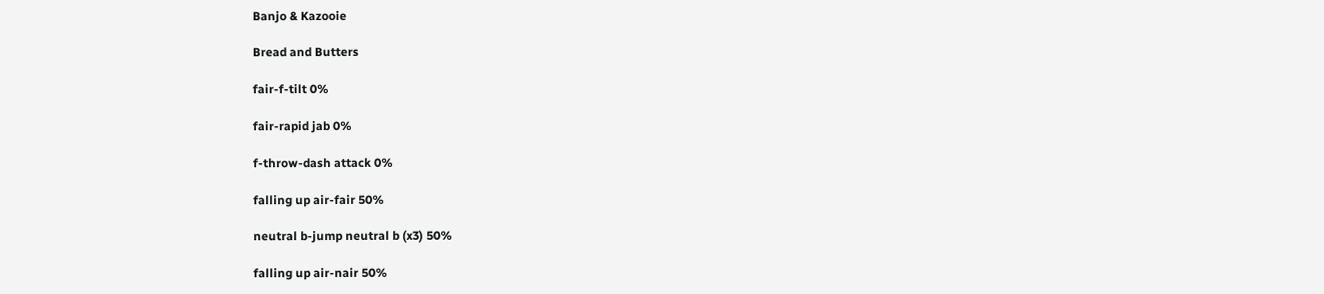Banjo & Kazooie

Bread and Butters

fair-f-tilt 0%

fair-rapid jab 0%

f-throw-dash attack 0%

falling up air-fair 50%

neutral b-jump neutral b (x3) 50%

falling up air-nair 50%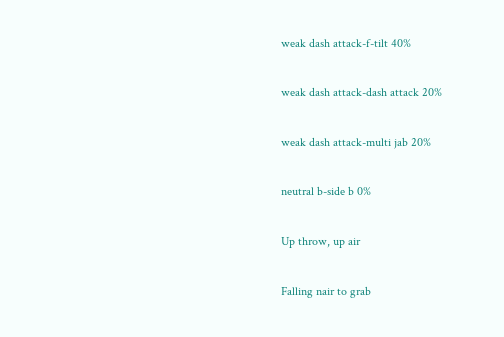weak dash attack-f-tilt 40%

weak dash attack-dash attack 20%

weak dash attack-multi jab 20%

neutral b-side b 0%

Up throw, up air

Falling nair to grab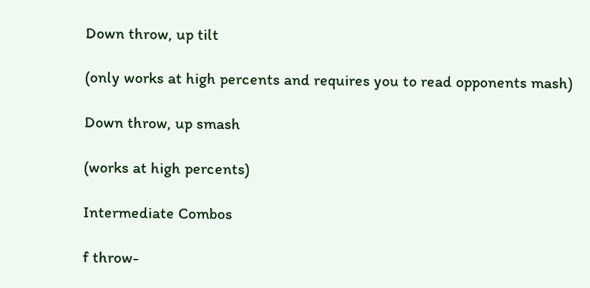Down throw, up tilt

(only works at high percents and requires you to read opponents mash)

Down throw, up smash

(works at high percents)

Intermediate Combos

f throw-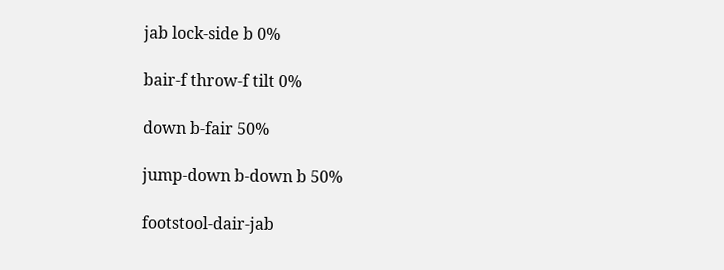jab lock-side b 0%

bair-f throw-f tilt 0%

down b-fair 50%

jump-down b-down b 50%

footstool-dair-jab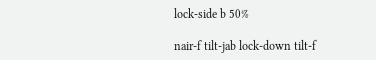lock-side b 50%

nair-f tilt-jab lock-down tilt-f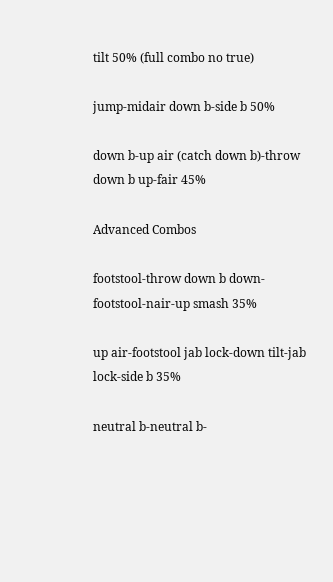tilt 50% (full combo no true)

jump-midair down b-side b 50%

down b-up air (catch down b)-throw down b up-fair 45%

Advanced Combos

footstool-throw down b down-footstool-nair-up smash 35%

up air-footstool jab lock-down tilt-jab lock-side b 35%

neutral b-neutral b-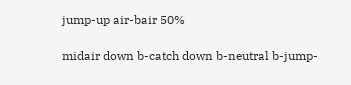jump-up air-bair 50%

midair down b-catch down b-neutral b-jump-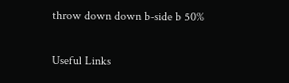throw down down b-side b 50%

Useful Links